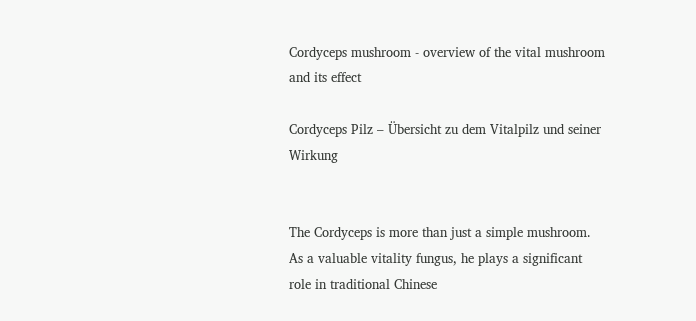Cordyceps mushroom - overview of the vital mushroom and its effect

Cordyceps Pilz – Übersicht zu dem Vitalpilz und seiner Wirkung


The Cordyceps is more than just a simple mushroom. As a valuable vitality fungus, he plays a significant role in traditional Chinese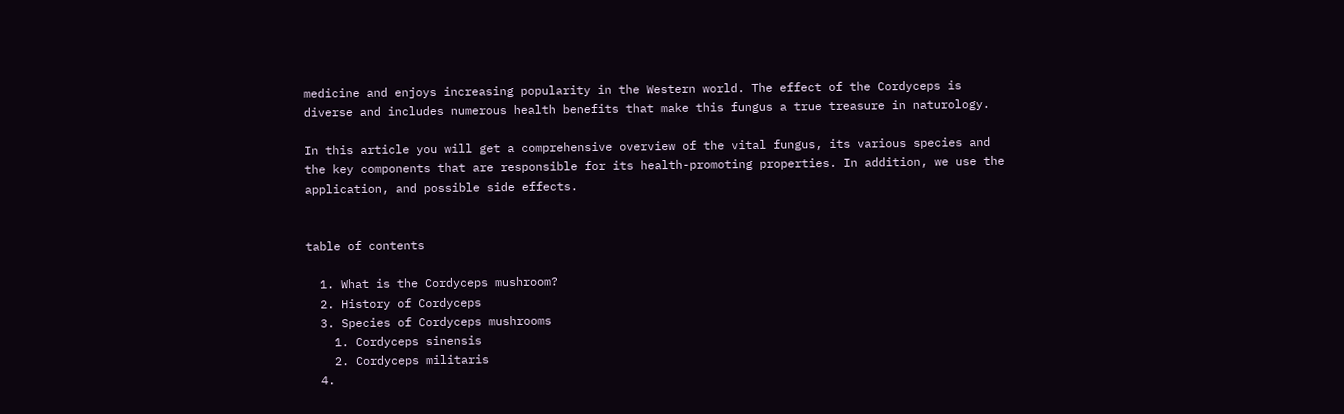medicine and enjoys increasing popularity in the Western world. The effect of the Cordyceps is diverse and includes numerous health benefits that make this fungus a true treasure in naturology.

In this article you will get a comprehensive overview of the vital fungus, its various species and the key components that are responsible for its health-promoting properties. In addition, we use the application, and possible side effects.


table of contents

  1. What is the Cordyceps mushroom?
  2. History of Cordyceps
  3. Species of Cordyceps mushrooms
    1. Cordyceps sinensis
    2. Cordyceps militaris
  4.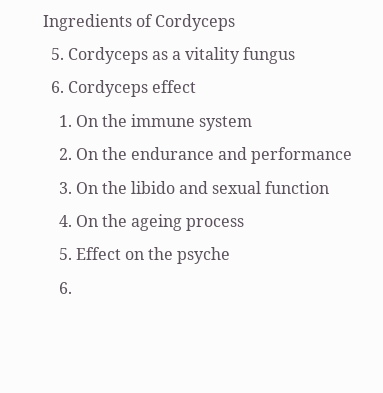Ingredients of Cordyceps
  5. Cordyceps as a vitality fungus
  6. Cordyceps effect
    1. On the immune system
    2. On the endurance and performance
    3. On the libido and sexual function
    4. On the ageing process
    5. Effect on the psyche
    6.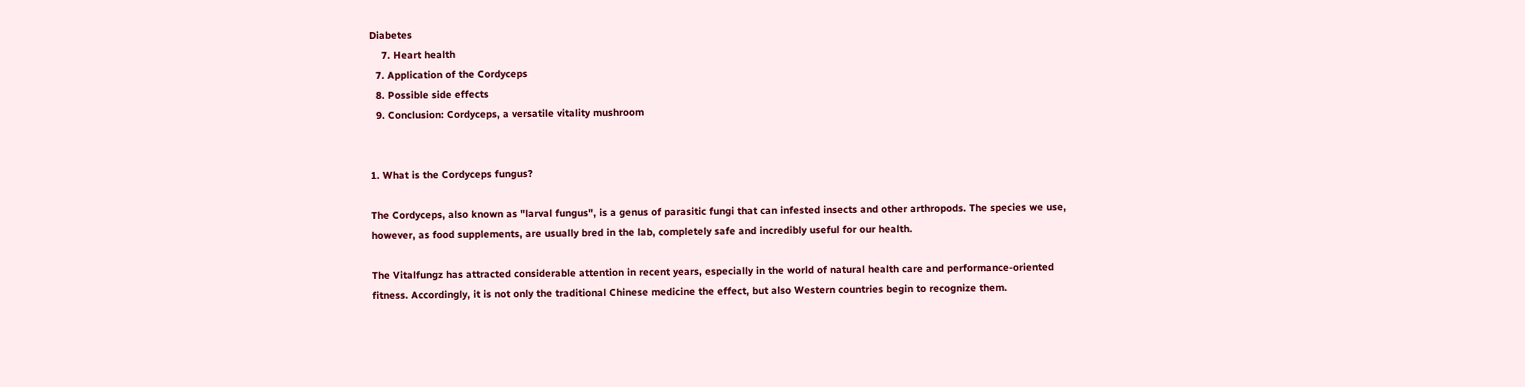Diabetes
    7. Heart health
  7. Application of the Cordyceps
  8. Possible side effects
  9. Conclusion: Cordyceps, a versatile vitality mushroom


1. What is the Cordyceps fungus?

The Cordyceps, also known as "larval fungus", is a genus of parasitic fungi that can infested insects and other arthropods. The species we use, however, as food supplements, are usually bred in the lab, completely safe and incredibly useful for our health.

The Vitalfungz has attracted considerable attention in recent years, especially in the world of natural health care and performance-oriented fitness. Accordingly, it is not only the traditional Chinese medicine the effect, but also Western countries begin to recognize them.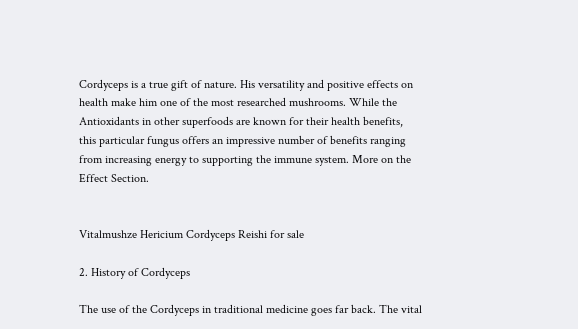Cordyceps is a true gift of nature. His versatility and positive effects on health make him one of the most researched mushrooms. While the Antioxidants in other superfoods are known for their health benefits, this particular fungus offers an impressive number of benefits ranging from increasing energy to supporting the immune system. More on the Effect Section.


Vitalmushze Hericium Cordyceps Reishi for sale

2. History of Cordyceps

The use of the Cordyceps in traditional medicine goes far back. The vital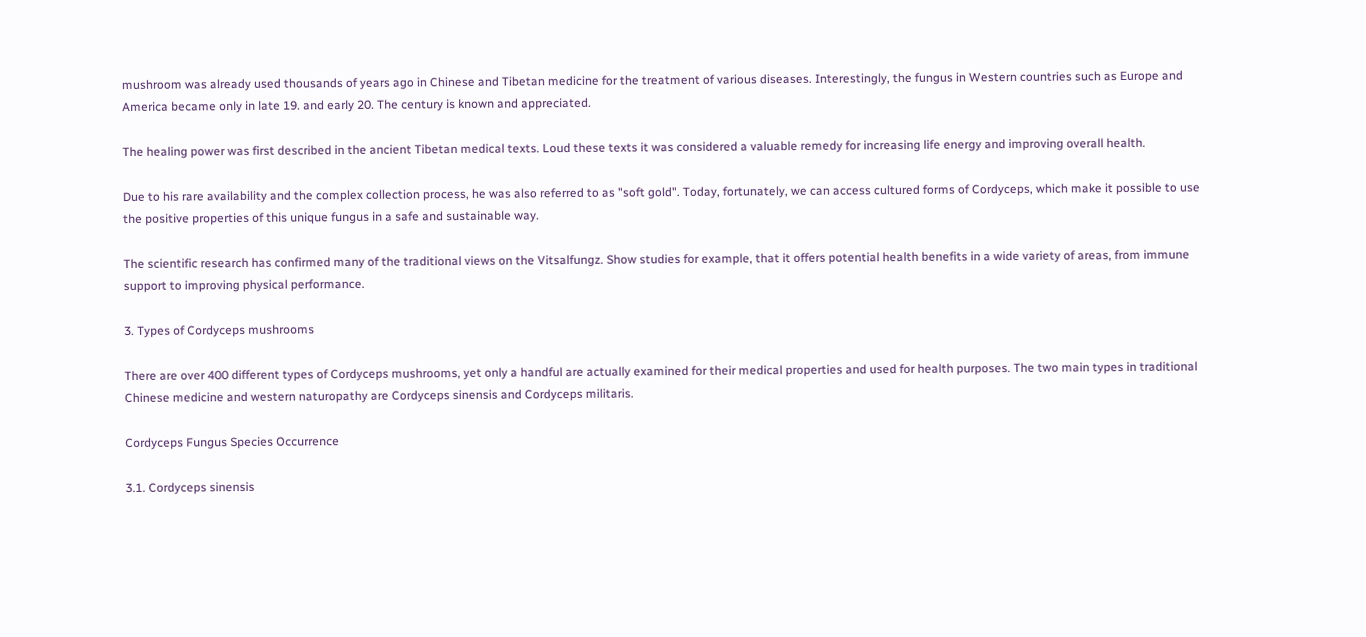mushroom was already used thousands of years ago in Chinese and Tibetan medicine for the treatment of various diseases. Interestingly, the fungus in Western countries such as Europe and America became only in late 19. and early 20. The century is known and appreciated.

The healing power was first described in the ancient Tibetan medical texts. Loud these texts it was considered a valuable remedy for increasing life energy and improving overall health.

Due to his rare availability and the complex collection process, he was also referred to as "soft gold". Today, fortunately, we can access cultured forms of Cordyceps, which make it possible to use the positive properties of this unique fungus in a safe and sustainable way.

The scientific research has confirmed many of the traditional views on the Vitsalfungz. Show studies for example, that it offers potential health benefits in a wide variety of areas, from immune support to improving physical performance.

3. Types of Cordyceps mushrooms

There are over 400 different types of Cordyceps mushrooms, yet only a handful are actually examined for their medical properties and used for health purposes. The two main types in traditional Chinese medicine and western naturopathy are Cordyceps sinensis and Cordyceps militaris.

Cordyceps Fungus Species Occurrence

3.1. Cordyceps sinensis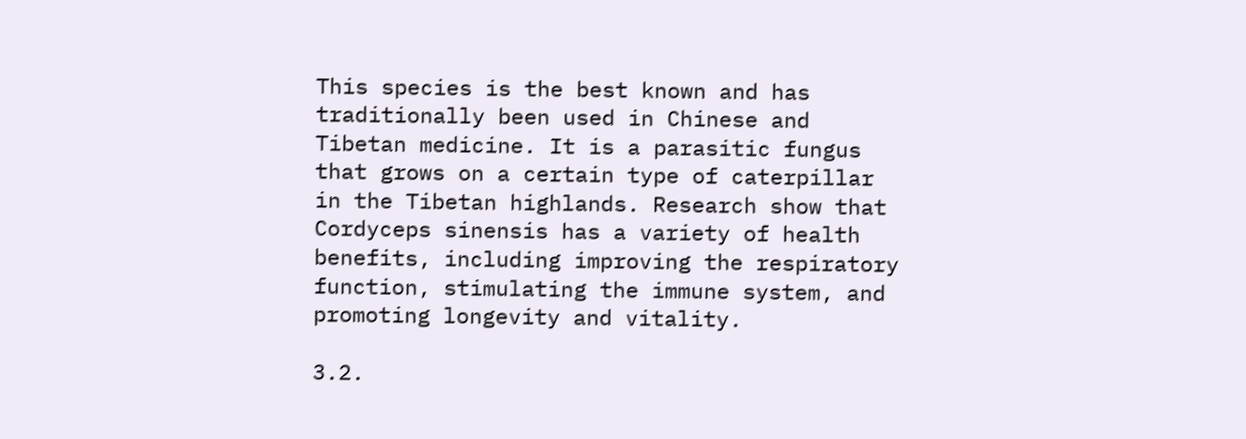This species is the best known and has traditionally been used in Chinese and Tibetan medicine. It is a parasitic fungus that grows on a certain type of caterpillar in the Tibetan highlands. Research show that Cordyceps sinensis has a variety of health benefits, including improving the respiratory function, stimulating the immune system, and promoting longevity and vitality.

3.2.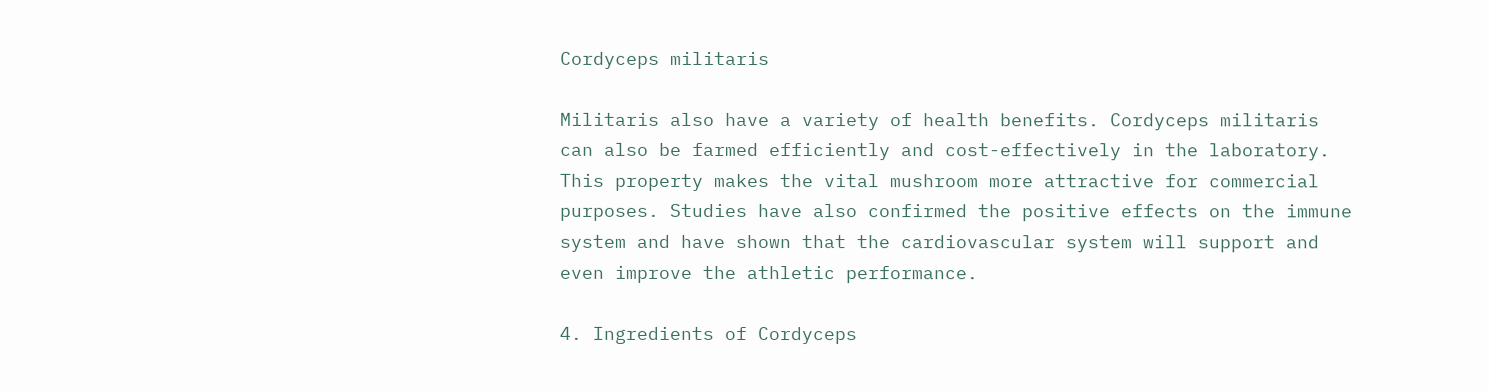Cordyceps militaris

Militaris also have a variety of health benefits. Cordyceps militaris can also be farmed efficiently and cost-effectively in the laboratory. This property makes the vital mushroom more attractive for commercial purposes. Studies have also confirmed the positive effects on the immune system and have shown that the cardiovascular system will support and even improve the athletic performance.

4. Ingredients of Cordyceps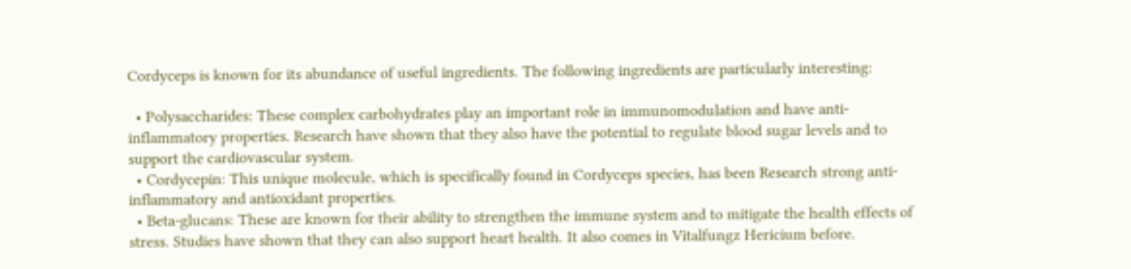Cordyceps is known for its abundance of useful ingredients. The following ingredients are particularly interesting:

  • Polysaccharides: These complex carbohydrates play an important role in immunomodulation and have anti-inflammatory properties. Research have shown that they also have the potential to regulate blood sugar levels and to support the cardiovascular system.
  • Cordycepin: This unique molecule, which is specifically found in Cordyceps species, has been Research strong anti-inflammatory and antioxidant properties.
  • Beta-glucans: These are known for their ability to strengthen the immune system and to mitigate the health effects of stress. Studies have shown that they can also support heart health. It also comes in Vitalfungz Hericium before.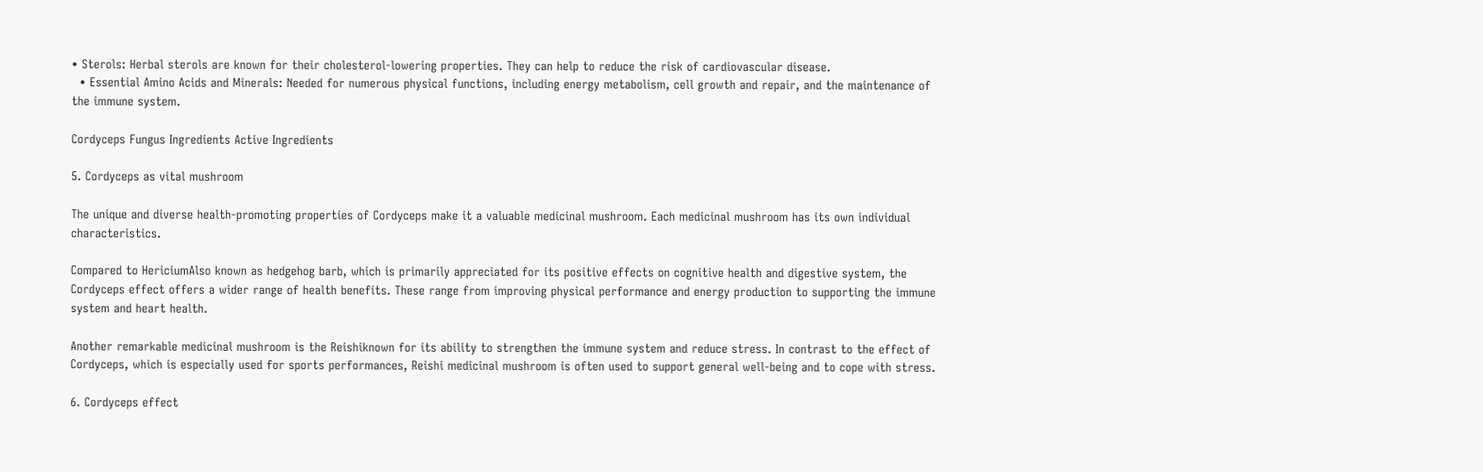• Sterols: Herbal sterols are known for their cholesterol-lowering properties. They can help to reduce the risk of cardiovascular disease.
  • Essential Amino Acids and Minerals: Needed for numerous physical functions, including energy metabolism, cell growth and repair, and the maintenance of the immune system.

Cordyceps Fungus Ingredients Active Ingredients

5. Cordyceps as vital mushroom

The unique and diverse health-promoting properties of Cordyceps make it a valuable medicinal mushroom. Each medicinal mushroom has its own individual characteristics.

Compared to HericiumAlso known as hedgehog barb, which is primarily appreciated for its positive effects on cognitive health and digestive system, the Cordyceps effect offers a wider range of health benefits. These range from improving physical performance and energy production to supporting the immune system and heart health.

Another remarkable medicinal mushroom is the Reishiknown for its ability to strengthen the immune system and reduce stress. In contrast to the effect of Cordyceps, which is especially used for sports performances, Reishi medicinal mushroom is often used to support general well-being and to cope with stress.

6. Cordyceps effect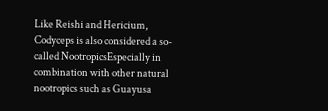Like Reishi and Hericium, Codyceps is also considered a so-called NootropicsEspecially in combination with other natural nootropics such as Guayusa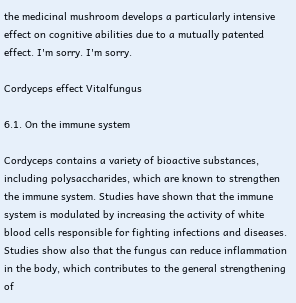the medicinal mushroom develops a particularly intensive effect on cognitive abilities due to a mutually patented effect. I'm sorry. I'm sorry.

Cordyceps effect Vitalfungus

6.1. On the immune system

Cordyceps contains a variety of bioactive substances, including polysaccharides, which are known to strengthen the immune system. Studies have shown that the immune system is modulated by increasing the activity of white blood cells responsible for fighting infections and diseases. Studies show also that the fungus can reduce inflammation in the body, which contributes to the general strengthening of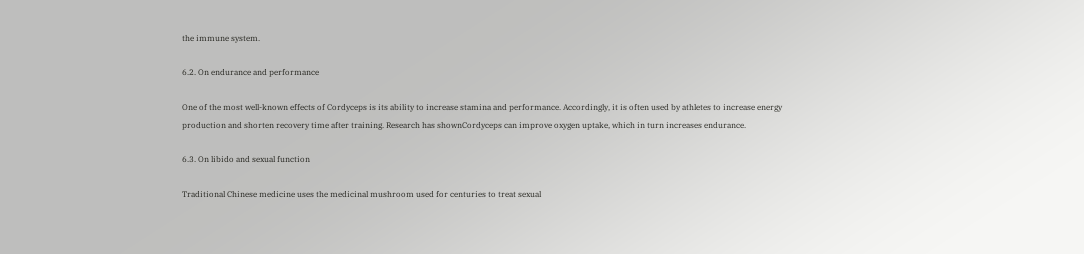the immune system.

6.2. On endurance and performance

One of the most well-known effects of Cordyceps is its ability to increase stamina and performance. Accordingly, it is often used by athletes to increase energy production and shorten recovery time after training. Research has shownCordyceps can improve oxygen uptake, which in turn increases endurance.

6.3. On libido and sexual function

Traditional Chinese medicine uses the medicinal mushroom used for centuries to treat sexual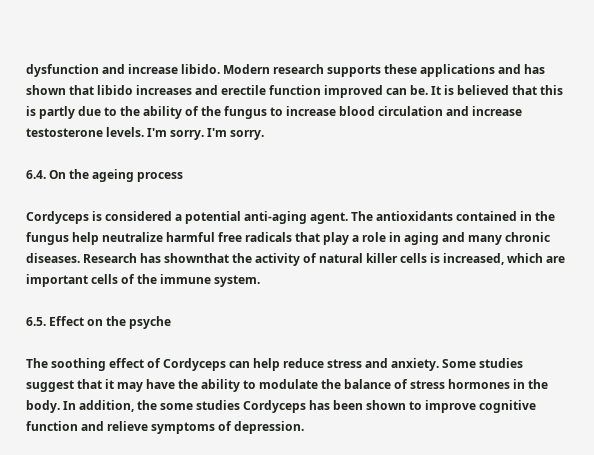dysfunction and increase libido. Modern research supports these applications and has shown that libido increases and erectile function improved can be. It is believed that this is partly due to the ability of the fungus to increase blood circulation and increase testosterone levels. I'm sorry. I'm sorry.

6.4. On the ageing process

Cordyceps is considered a potential anti-aging agent. The antioxidants contained in the fungus help neutralize harmful free radicals that play a role in aging and many chronic diseases. Research has shownthat the activity of natural killer cells is increased, which are important cells of the immune system.

6.5. Effect on the psyche

The soothing effect of Cordyceps can help reduce stress and anxiety. Some studies suggest that it may have the ability to modulate the balance of stress hormones in the body. In addition, the some studies Cordyceps has been shown to improve cognitive function and relieve symptoms of depression.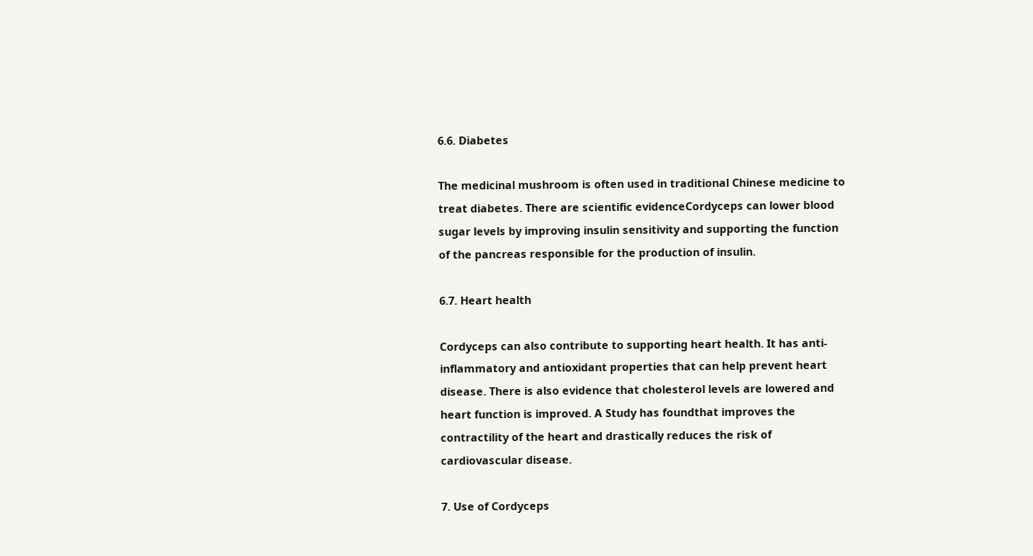6.6. Diabetes

The medicinal mushroom is often used in traditional Chinese medicine to treat diabetes. There are scientific evidenceCordyceps can lower blood sugar levels by improving insulin sensitivity and supporting the function of the pancreas responsible for the production of insulin.

6.7. Heart health

Cordyceps can also contribute to supporting heart health. It has anti-inflammatory and antioxidant properties that can help prevent heart disease. There is also evidence that cholesterol levels are lowered and heart function is improved. A Study has foundthat improves the contractility of the heart and drastically reduces the risk of cardiovascular disease.

7. Use of Cordyceps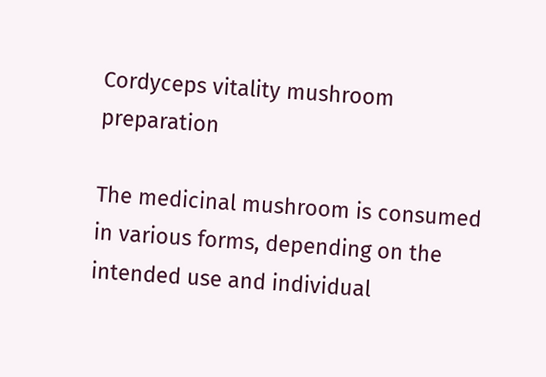Cordyceps vitality mushroom preparation

The medicinal mushroom is consumed in various forms, depending on the intended use and individual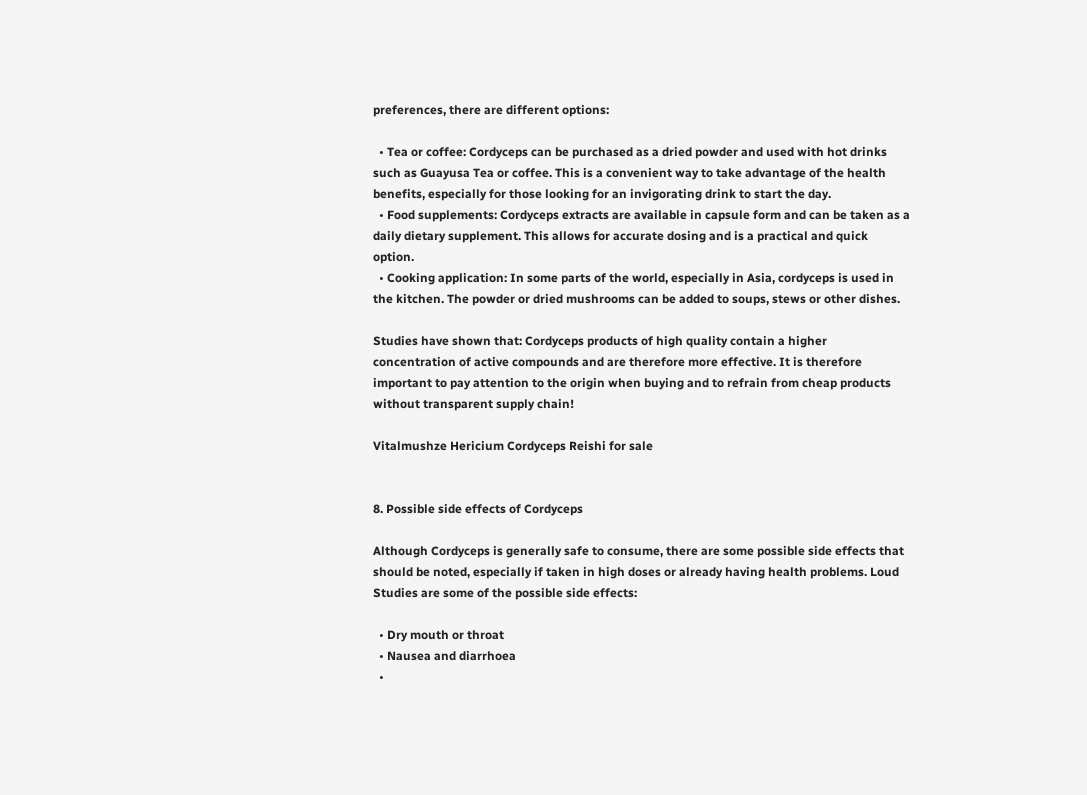preferences, there are different options:

  • Tea or coffee: Cordyceps can be purchased as a dried powder and used with hot drinks such as Guayusa Tea or coffee. This is a convenient way to take advantage of the health benefits, especially for those looking for an invigorating drink to start the day.
  • Food supplements: Cordyceps extracts are available in capsule form and can be taken as a daily dietary supplement. This allows for accurate dosing and is a practical and quick option.
  • Cooking application: In some parts of the world, especially in Asia, cordyceps is used in the kitchen. The powder or dried mushrooms can be added to soups, stews or other dishes.

Studies have shown that: Cordyceps products of high quality contain a higher concentration of active compounds and are therefore more effective. It is therefore important to pay attention to the origin when buying and to refrain from cheap products without transparent supply chain!

Vitalmushze Hericium Cordyceps Reishi for sale


8. Possible side effects of Cordyceps

Although Cordyceps is generally safe to consume, there are some possible side effects that should be noted, especially if taken in high doses or already having health problems. Loud Studies are some of the possible side effects:

  • Dry mouth or throat
  • Nausea and diarrhoea
  •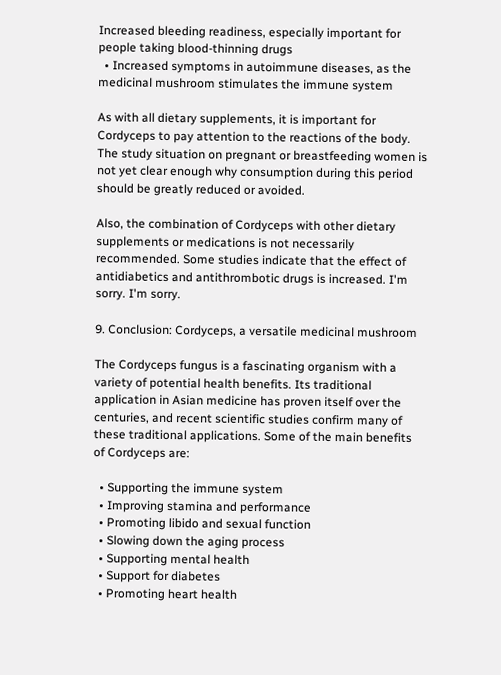Increased bleeding readiness, especially important for people taking blood-thinning drugs
  • Increased symptoms in autoimmune diseases, as the medicinal mushroom stimulates the immune system

As with all dietary supplements, it is important for Cordyceps to pay attention to the reactions of the body. The study situation on pregnant or breastfeeding women is not yet clear enough why consumption during this period should be greatly reduced or avoided.

Also, the combination of Cordyceps with other dietary supplements or medications is not necessarily recommended. Some studies indicate that the effect of antidiabetics and antithrombotic drugs is increased. I'm sorry. I'm sorry.

9. Conclusion: Cordyceps, a versatile medicinal mushroom

The Cordyceps fungus is a fascinating organism with a variety of potential health benefits. Its traditional application in Asian medicine has proven itself over the centuries, and recent scientific studies confirm many of these traditional applications. Some of the main benefits of Cordyceps are:

  • Supporting the immune system
  • Improving stamina and performance
  • Promoting libido and sexual function
  • Slowing down the aging process
  • Supporting mental health
  • Support for diabetes
  • Promoting heart health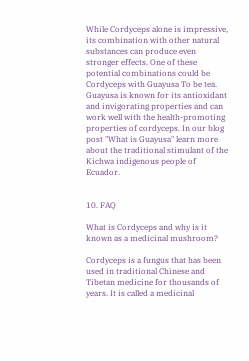While Cordyceps alone is impressive, its combination with other natural substances can produce even stronger effects. One of these potential combinations could be Cordyceps with Guayusa To be tea. Guayusa is known for its antioxidant and invigorating properties and can work well with the health-promoting properties of cordyceps. In our blog post "What is Guayusa" learn more about the traditional stimulant of the Kichwa indigenous people of Ecuador.


10. FAQ

What is Cordyceps and why is it known as a medicinal mushroom?

Cordyceps is a fungus that has been used in traditional Chinese and Tibetan medicine for thousands of years. It is called a medicinal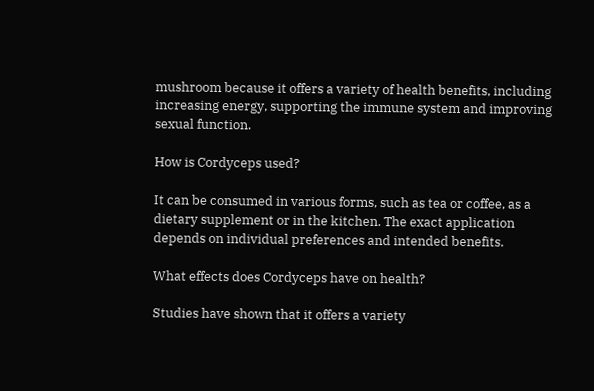mushroom because it offers a variety of health benefits, including increasing energy, supporting the immune system and improving sexual function.

How is Cordyceps used?

It can be consumed in various forms, such as tea or coffee, as a dietary supplement or in the kitchen. The exact application depends on individual preferences and intended benefits.

What effects does Cordyceps have on health?

Studies have shown that it offers a variety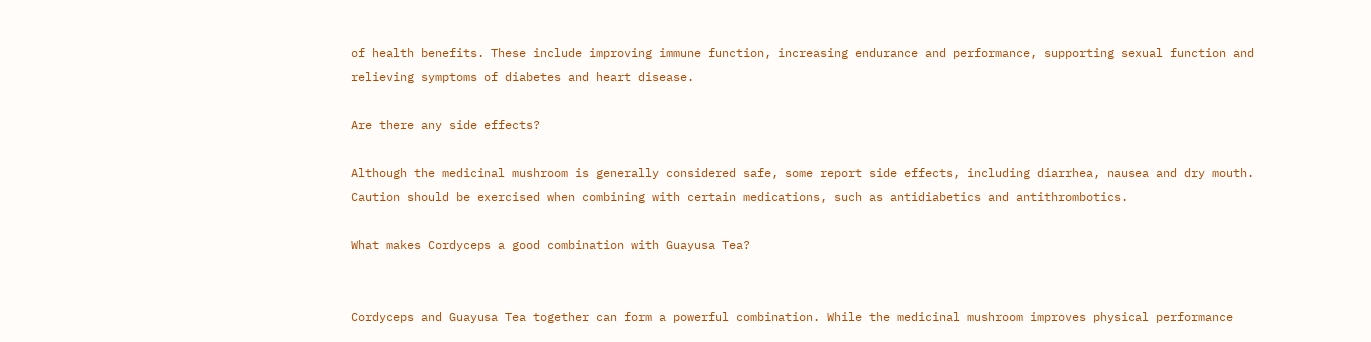of health benefits. These include improving immune function, increasing endurance and performance, supporting sexual function and relieving symptoms of diabetes and heart disease.

Are there any side effects?

Although the medicinal mushroom is generally considered safe, some report side effects, including diarrhea, nausea and dry mouth. Caution should be exercised when combining with certain medications, such as antidiabetics and antithrombotics.

What makes Cordyceps a good combination with Guayusa Tea?


Cordyceps and Guayusa Tea together can form a powerful combination. While the medicinal mushroom improves physical performance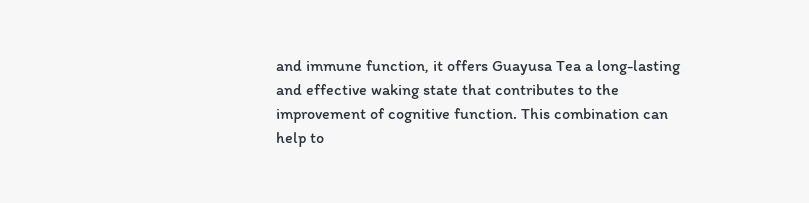and immune function, it offers Guayusa Tea a long-lasting and effective waking state that contributes to the improvement of cognitive function. This combination can help to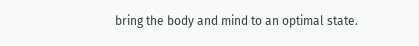bring the body and mind to an optimal state.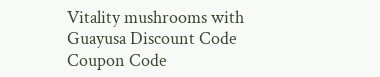Vitality mushrooms with Guayusa Discount Code Coupon Code